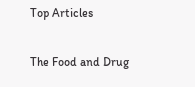Top Articles


The Food and Drug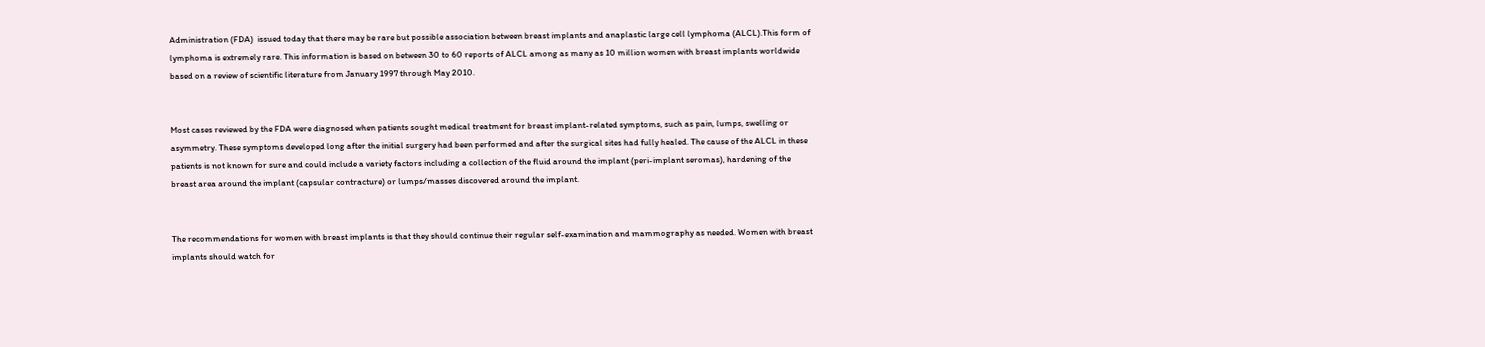Administration (FDA)  issued today that there may be rare but possible association between breast implants and anaplastic large cell lymphoma (ALCL).This form of lymphoma is extremely rare. This information is based on between 30 to 60 reports of ALCL among as many as 10 million women with breast implants worldwide based on a review of scientific literature from January 1997 through May 2010.


Most cases reviewed by the FDA were diagnosed when patients sought medical treatment for breast implant-related symptoms, such as pain, lumps, swelling or asymmetry. These symptoms developed long after the initial surgery had been performed and after the surgical sites had fully healed. The cause of the ALCL in these patients is not known for sure and could include a variety factors including a collection of the fluid around the implant (peri-implant seromas), hardening of the breast area around the implant (capsular contracture) or lumps/masses discovered around the implant.


The recommendations for women with breast implants is that they should continue their regular self-examination and mammography as needed. Women with breast implants should watch for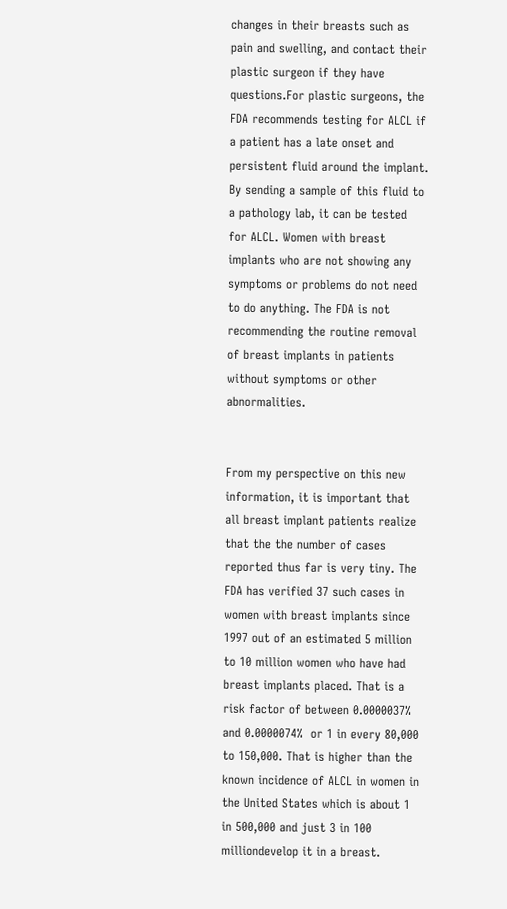changes in their breasts such as pain and swelling, and contact their plastic surgeon if they have questions.For plastic surgeons, the FDA recommends testing for ALCL if a patient has a late onset and persistent fluid around the implant. By sending a sample of this fluid to a pathology lab, it can be tested for ALCL. Women with breast implants who are not showing any symptoms or problems do not need to do anything. The FDA is not recommending the routine removal of breast implants in patients without symptoms or other abnormalities.


From my perspective on this new information, it is important that all breast implant patients realize that the the number of cases reported thus far is very tiny. The FDA has verified 37 such cases in women with breast implants since 1997 out of an estimated 5 million to 10 million women who have had breast implants placed. That is a risk factor of between 0.0000037% and 0.0000074%  or 1 in every 80,000 to 150,000. That is higher than the known incidence of ALCL in women in the United States which is about 1 in 500,000 and just 3 in 100 milliondevelop it in a breast.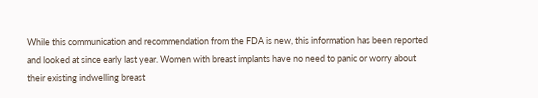While this communication and recommendation from the FDA is new, this information has been reported and looked at since early last year. Women with breast implants have no need to panic or worry about their existing indwelling breast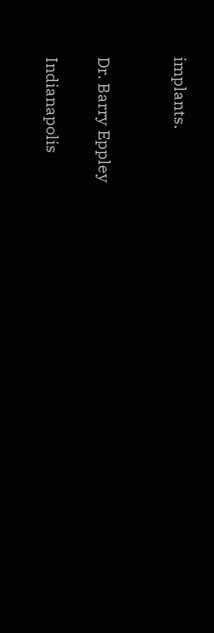implants.


Dr. Barry Eppley

Indianapolis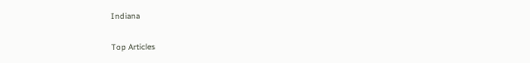Indiana

Top Articles